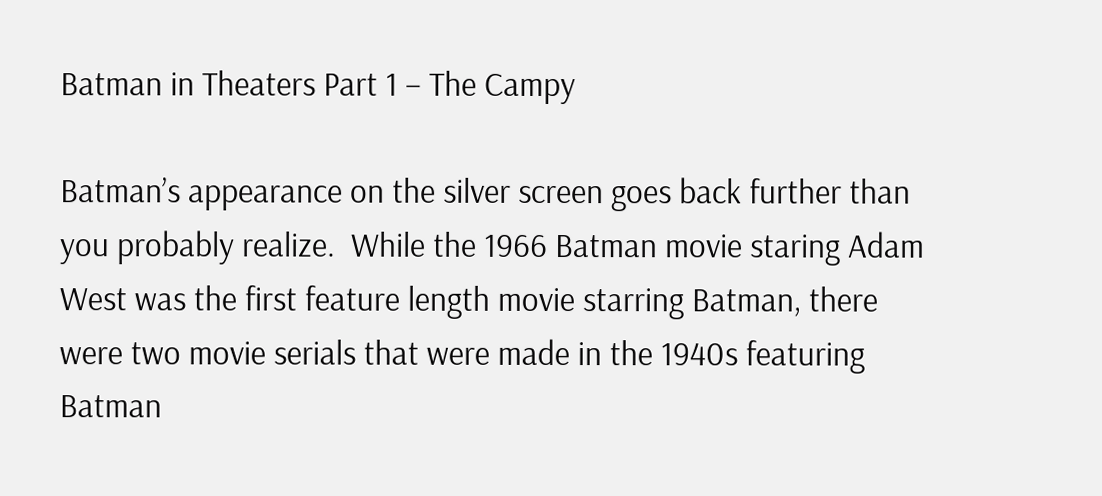Batman in Theaters Part 1 – The Campy

Batman’s appearance on the silver screen goes back further than you probably realize.  While the 1966 Batman movie staring Adam West was the first feature length movie starring Batman, there were two movie serials that were made in the 1940s featuring Batman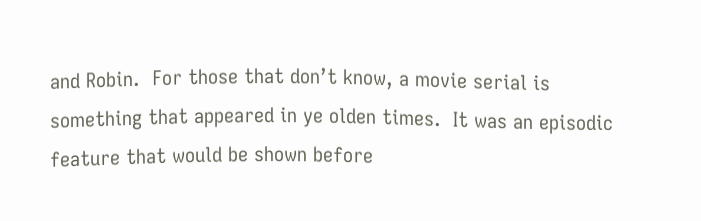and Robin.  For those that don’t know, a movie serial is something that appeared in ye olden times.  It was an episodic feature that would be shown before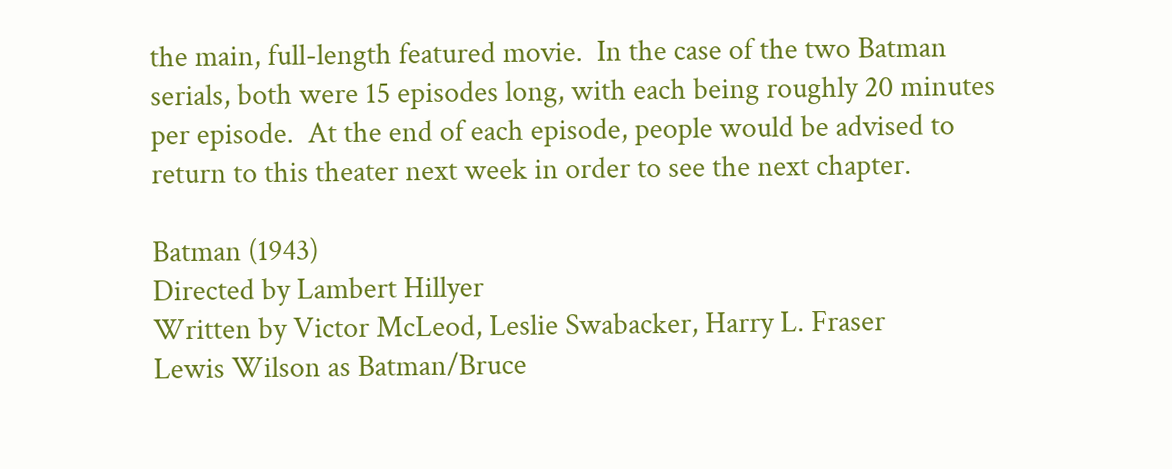the main, full-length featured movie.  In the case of the two Batman serials, both were 15 episodes long, with each being roughly 20 minutes per episode.  At the end of each episode, people would be advised to return to this theater next week in order to see the next chapter.

Batman (1943)
Directed by Lambert Hillyer
Written by Victor McLeod, Leslie Swabacker, Harry L. Fraser
Lewis Wilson as Batman/Bruce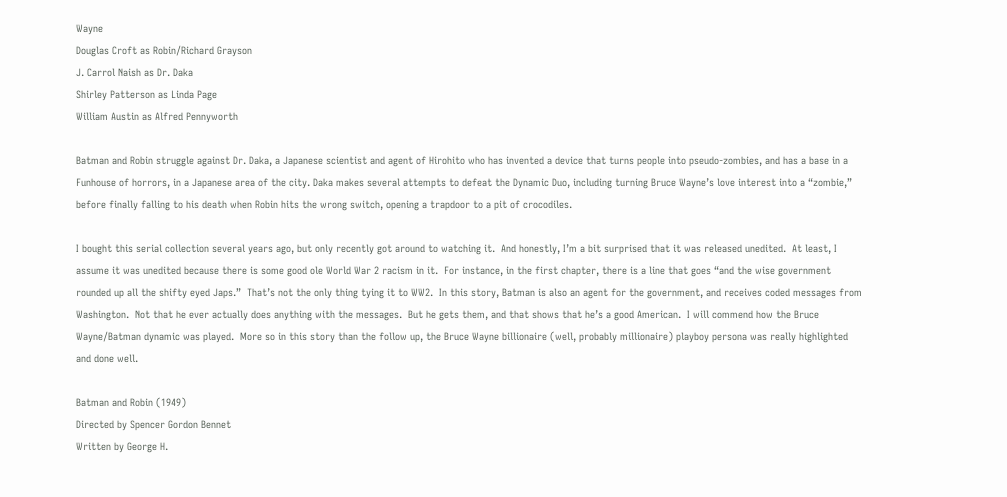Wayne
Douglas Croft as Robin/Richard Grayson
J. Carrol Naish as Dr. Daka
Shirley Patterson as Linda Page
William Austin as Alfred Pennyworth

Batman and Robin struggle against Dr. Daka, a Japanese scientist and agent of Hirohito who has invented a device that turns people into pseudo-zombies, and has a base in a Funhouse of horrors, in a Japanese area of the city. Daka makes several attempts to defeat the Dynamic Duo, including turning Bruce Wayne’s love interest into a “zombie,” before finally falling to his death when Robin hits the wrong switch, opening a trapdoor to a pit of crocodiles.

I bought this serial collection several years ago, but only recently got around to watching it.  And honestly, I’m a bit surprised that it was released unedited.  At least, I assume it was unedited because there is some good ole World War 2 racism in it.  For instance, in the first chapter, there is a line that goes “and the wise government rounded up all the shifty eyed Japs.”  That’s not the only thing tying it to WW2.  In this story, Batman is also an agent for the government, and receives coded messages from Washington.  Not that he ever actually does anything with the messages.  But he gets them, and that shows that he’s a good American.  I will commend how the Bruce Wayne/Batman dynamic was played.  More so in this story than the follow up, the Bruce Wayne billionaire (well, probably millionaire) playboy persona was really highlighted and done well.

Batman and Robin (1949)
Directed by Spencer Gordon Bennet
Written by George H.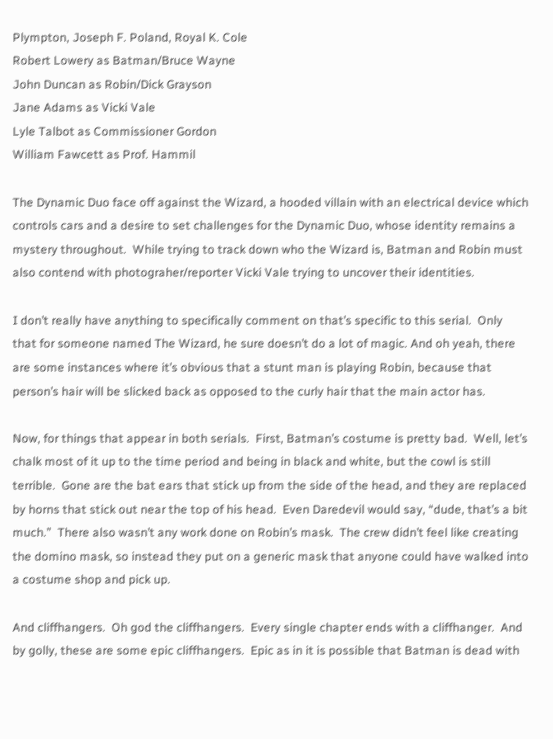Plympton, Joseph F. Poland, Royal K. Cole
Robert Lowery as Batman/Bruce Wayne
John Duncan as Robin/Dick Grayson
Jane Adams as Vicki Vale
Lyle Talbot as Commissioner Gordon
William Fawcett as Prof. Hammil

The Dynamic Duo face off against the Wizard, a hooded villain with an electrical device which controls cars and a desire to set challenges for the Dynamic Duo, whose identity remains a mystery throughout.  While trying to track down who the Wizard is, Batman and Robin must also contend with photograher/reporter Vicki Vale trying to uncover their identities.

I don’t really have anything to specifically comment on that’s specific to this serial.  Only that for someone named The Wizard, he sure doesn’t do a lot of magic. And oh yeah, there are some instances where it’s obvious that a stunt man is playing Robin, because that person’s hair will be slicked back as opposed to the curly hair that the main actor has.

Now, for things that appear in both serials.  First, Batman’s costume is pretty bad.  Well, let’s chalk most of it up to the time period and being in black and white, but the cowl is still terrible.  Gone are the bat ears that stick up from the side of the head, and they are replaced by horns that stick out near the top of his head.  Even Daredevil would say, “dude, that’s a bit much.”  There also wasn’t any work done on Robin’s mask.  The crew didn’t feel like creating the domino mask, so instead they put on a generic mask that anyone could have walked into a costume shop and pick up.

And cliffhangers.  Oh god the cliffhangers.  Every single chapter ends with a cliffhanger.  And by golly, these are some epic cliffhangers.  Epic as in it is possible that Batman is dead with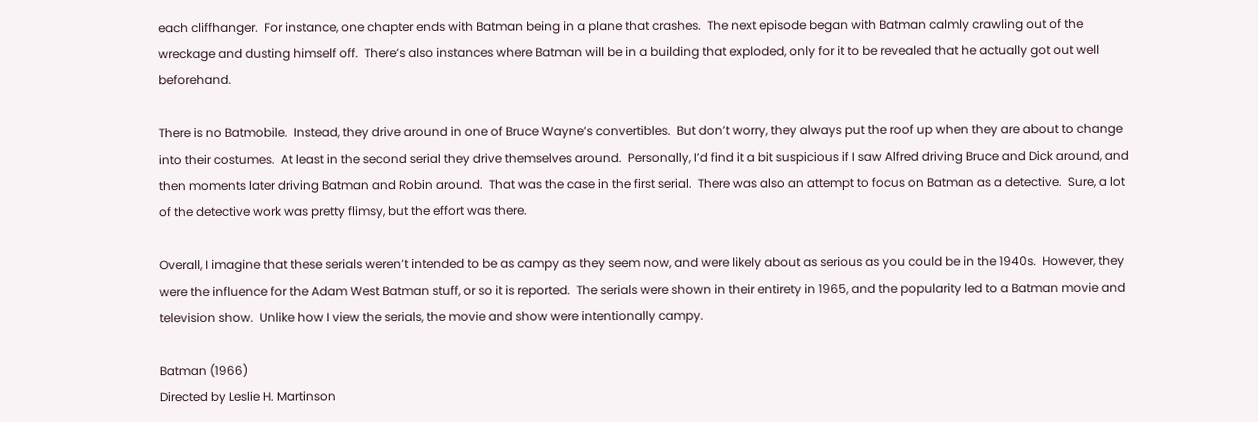each cliffhanger.  For instance, one chapter ends with Batman being in a plane that crashes.  The next episode began with Batman calmly crawling out of the wreckage and dusting himself off.  There’s also instances where Batman will be in a building that exploded, only for it to be revealed that he actually got out well beforehand.

There is no Batmobile.  Instead, they drive around in one of Bruce Wayne’s convertibles.  But don’t worry, they always put the roof up when they are about to change into their costumes.  At least in the second serial they drive themselves around.  Personally, I’d find it a bit suspicious if I saw Alfred driving Bruce and Dick around, and then moments later driving Batman and Robin around.  That was the case in the first serial.  There was also an attempt to focus on Batman as a detective.  Sure, a lot of the detective work was pretty flimsy, but the effort was there.

Overall, I imagine that these serials weren’t intended to be as campy as they seem now, and were likely about as serious as you could be in the 1940s.  However, they were the influence for the Adam West Batman stuff, or so it is reported.  The serials were shown in their entirety in 1965, and the popularity led to a Batman movie and television show.  Unlike how I view the serials, the movie and show were intentionally campy.

Batman (1966)
Directed by Leslie H. Martinson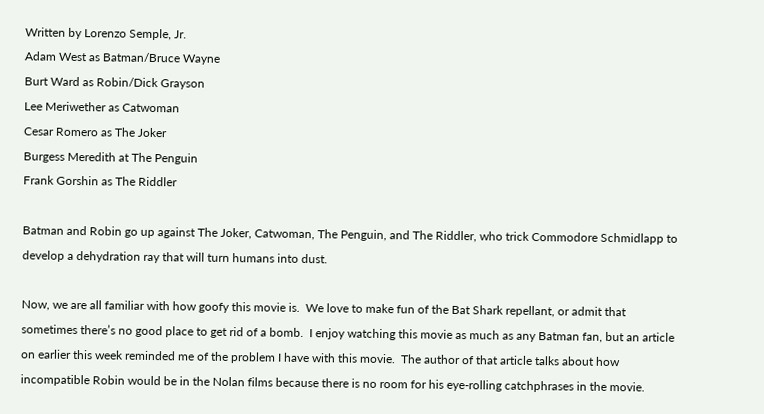Written by Lorenzo Semple, Jr.
Adam West as Batman/Bruce Wayne
Burt Ward as Robin/Dick Grayson
Lee Meriwether as Catwoman
Cesar Romero as The Joker
Burgess Meredith at The Penguin
Frank Gorshin as The Riddler

Batman and Robin go up against The Joker, Catwoman, The Penguin, and The Riddler, who trick Commodore Schmidlapp to develop a dehydration ray that will turn humans into dust.

Now, we are all familiar with how goofy this movie is.  We love to make fun of the Bat Shark repellant, or admit that sometimes there’s no good place to get rid of a bomb.  I enjoy watching this movie as much as any Batman fan, but an article on earlier this week reminded me of the problem I have with this movie.  The author of that article talks about how incompatible Robin would be in the Nolan films because there is no room for his eye-rolling catchphrases in the movie.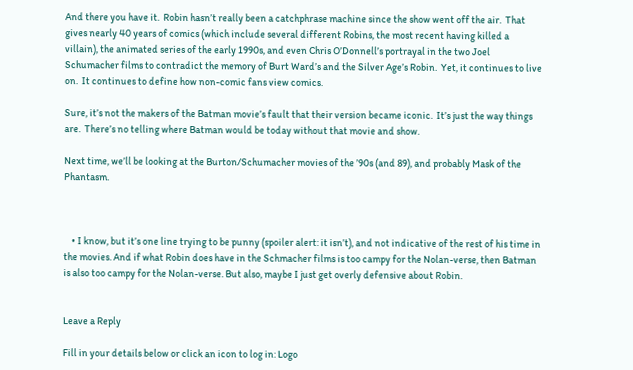And there you have it.  Robin hasn’t really been a catchphrase machine since the show went off the air.  That gives nearly 40 years of comics (which include several different Robins, the most recent having killed a villain), the animated series of the early 1990s, and even Chris O’Donnell’s portrayal in the two Joel Schumacher films to contradict the memory of Burt Ward’s and the Silver Age’s Robin.  Yet, it continues to live on.  It continues to define how non-comic fans view comics.

Sure, it’s not the makers of the Batman movie’s fault that their version became iconic.  It’s just the way things are.  There’s no telling where Batman would be today without that movie and show.

Next time, we’ll be looking at the Burton/Schumacher movies of the ’90s (and 89), and probably Mask of the Phantasm.



    • I know, but it’s one line trying to be punny (spoiler alert: it isn’t), and not indicative of the rest of his time in the movies. And if what Robin does have in the Schmacher films is too campy for the Nolan-verse, then Batman is also too campy for the Nolan-verse. But also, maybe I just get overly defensive about Robin.


Leave a Reply

Fill in your details below or click an icon to log in: Logo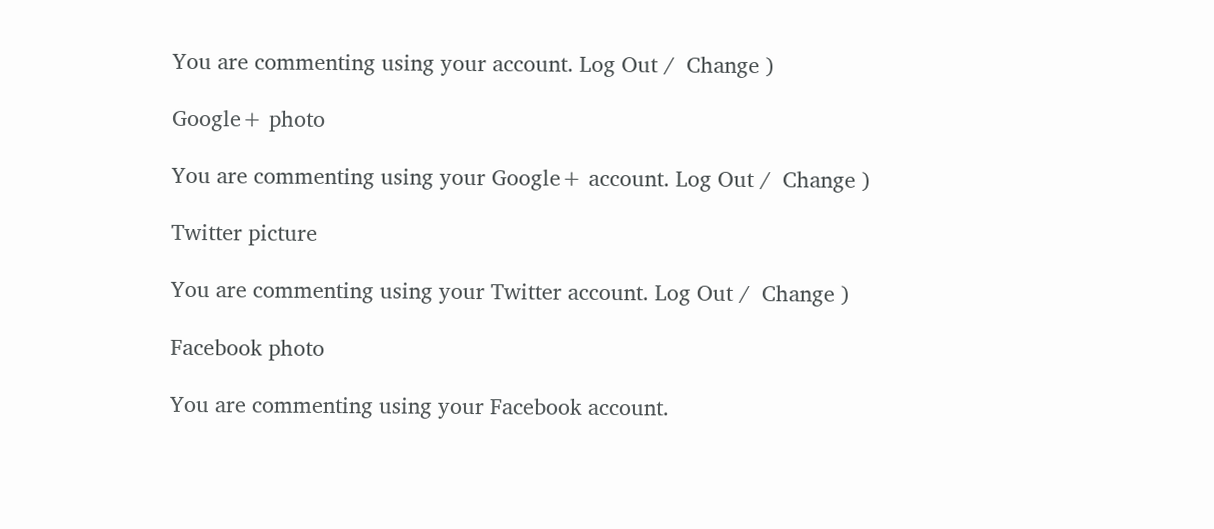You are commenting using your account. Log Out /  Change )

Google+ photo

You are commenting using your Google+ account. Log Out /  Change )

Twitter picture

You are commenting using your Twitter account. Log Out /  Change )

Facebook photo

You are commenting using your Facebook account.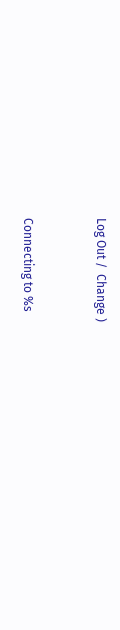Log Out /  Change )


Connecting to %s